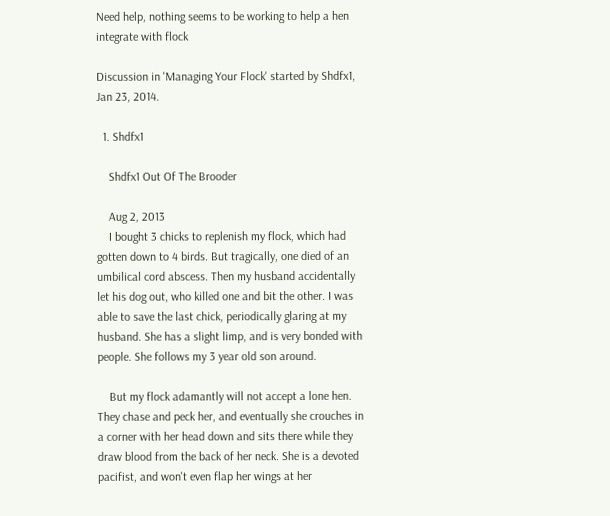Need help, nothing seems to be working to help a hen integrate with flock

Discussion in 'Managing Your Flock' started by Shdfx1, Jan 23, 2014.

  1. Shdfx1

    Shdfx1 Out Of The Brooder

    Aug 2, 2013
    I bought 3 chicks to replenish my flock, which had gotten down to 4 birds. But tragically, one died of an umbilical cord abscess. Then my husband accidentally let his dog out, who killed one and bit the other. I was able to save the last chick, periodically glaring at my husband. She has a slight limp, and is very bonded with people. She follows my 3 year old son around.

    But my flock adamantly will not accept a lone hen. They chase and peck her, and eventually she crouches in a corner with her head down and sits there while they draw blood from the back of her neck. She is a devoted pacifist, and won't even flap her wings at her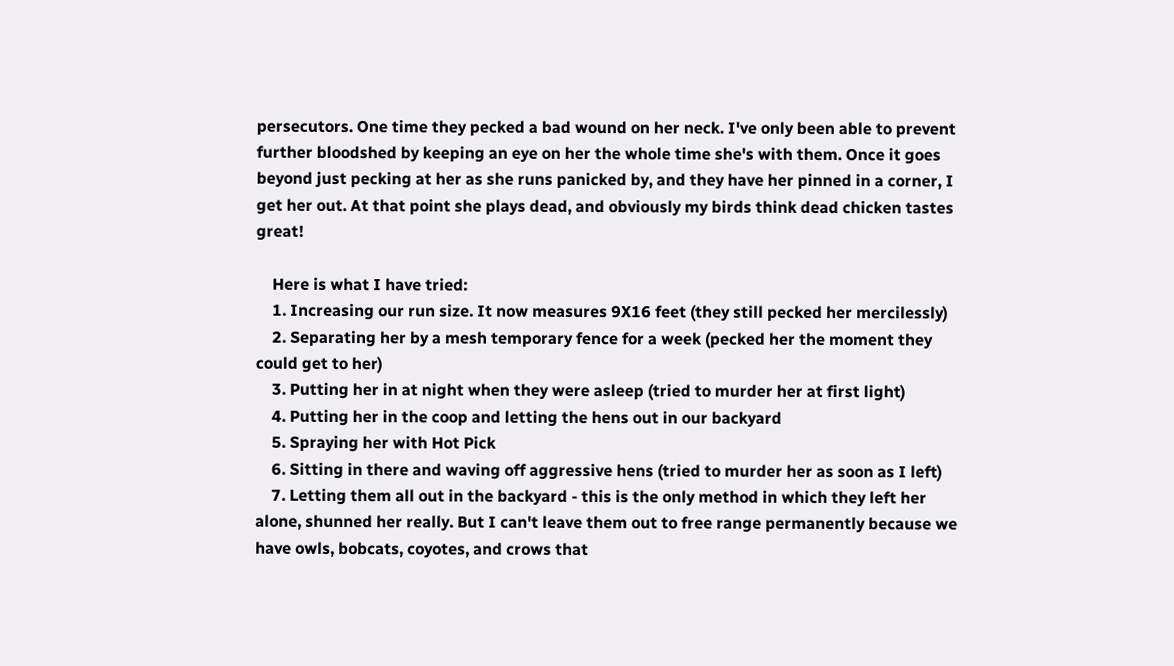persecutors. One time they pecked a bad wound on her neck. I've only been able to prevent further bloodshed by keeping an eye on her the whole time she's with them. Once it goes beyond just pecking at her as she runs panicked by, and they have her pinned in a corner, I get her out. At that point she plays dead, and obviously my birds think dead chicken tastes great!

    Here is what I have tried:
    1. Increasing our run size. It now measures 9X16 feet (they still pecked her mercilessly)
    2. Separating her by a mesh temporary fence for a week (pecked her the moment they could get to her)
    3. Putting her in at night when they were asleep (tried to murder her at first light)
    4. Putting her in the coop and letting the hens out in our backyard
    5. Spraying her with Hot Pick
    6. Sitting in there and waving off aggressive hens (tried to murder her as soon as I left)
    7. Letting them all out in the backyard - this is the only method in which they left her alone, shunned her really. But I can't leave them out to free range permanently because we have owls, bobcats, coyotes, and crows that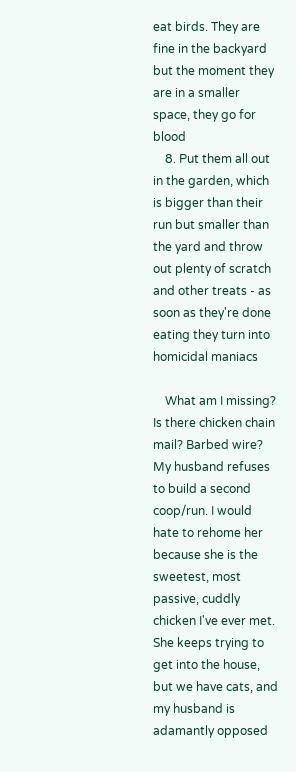eat birds. They are fine in the backyard but the moment they are in a smaller space, they go for blood
    8. Put them all out in the garden, which is bigger than their run but smaller than the yard and throw out plenty of scratch and other treats - as soon as they're done eating they turn into homicidal maniacs

    What am I missing? Is there chicken chain mail? Barbed wire? My husband refuses to build a second coop/run. I would hate to rehome her because she is the sweetest, most passive, cuddly chicken I've ever met. She keeps trying to get into the house, but we have cats, and my husband is adamantly opposed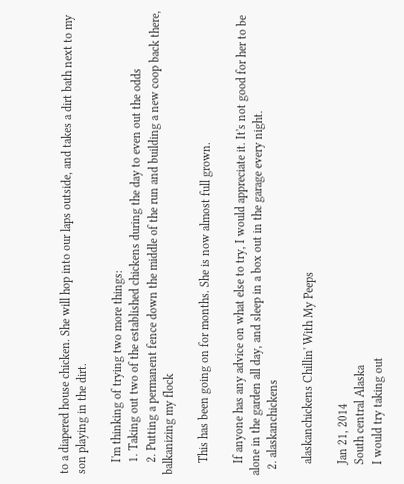to a diapered house chicken. She will hop into our laps outside, and takes a dirt bath next to my son playing in the dirt.

    I'm thinking of trying two more things:
    1. Taking out two of the established chickens during the day to even out the odds
    2. Putting a permanent fence down the middle of the run and building a new coop back there, balkanizing my flock

    This has been going on for months. She is now almost full grown.

    If anyone has any advice on what else to try, I would appreciate it. It's not good for her to be alone in the garden all day, and sleep in a box out in the garage every night.
  2. alaskanchickens

    alaskanchickens Chillin' With My Peeps

    Jan 21, 2014
    South central Alaska
    I would try taking out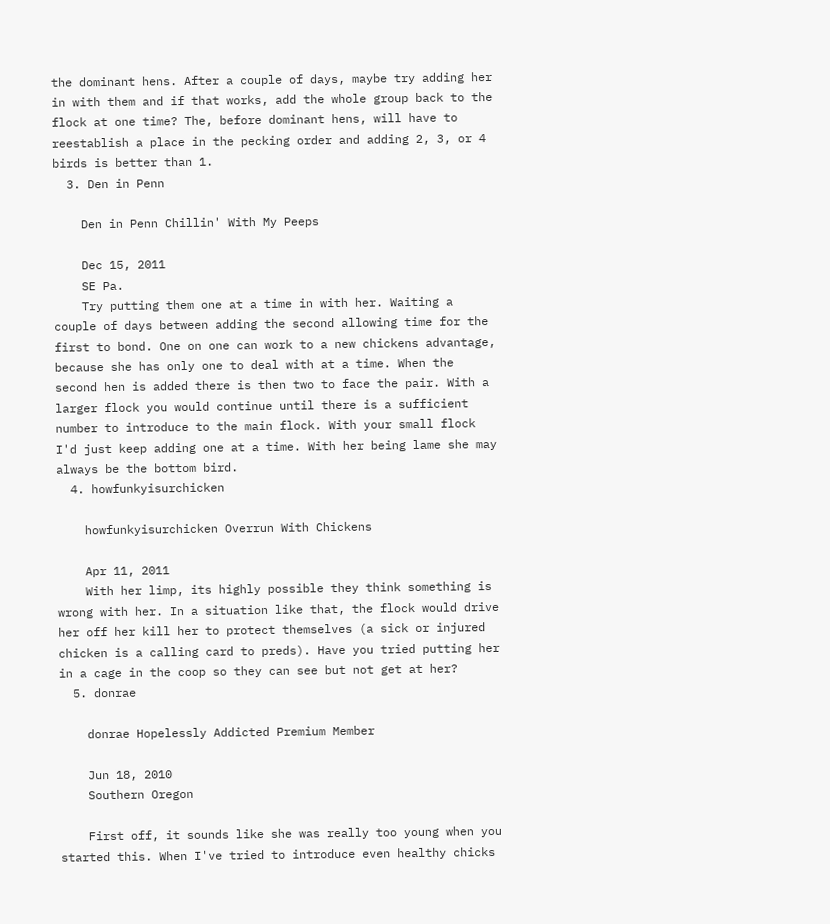the dominant hens. After a couple of days, maybe try adding her in with them and if that works, add the whole group back to the flock at one time? The, before dominant hens, will have to reestablish a place in the pecking order and adding 2, 3, or 4 birds is better than 1.
  3. Den in Penn

    Den in Penn Chillin' With My Peeps

    Dec 15, 2011
    SE Pa.
    Try putting them one at a time in with her. Waiting a couple of days between adding the second allowing time for the first to bond. One on one can work to a new chickens advantage, because she has only one to deal with at a time. When the second hen is added there is then two to face the pair. With a larger flock you would continue until there is a sufficient number to introduce to the main flock. With your small flock I'd just keep adding one at a time. With her being lame she may always be the bottom bird.
  4. howfunkyisurchicken

    howfunkyisurchicken Overrun With Chickens

    Apr 11, 2011
    With her limp, its highly possible they think something is wrong with her. In a situation like that, the flock would drive her off her kill her to protect themselves (a sick or injured chicken is a calling card to preds). Have you tried putting her in a cage in the coop so they can see but not get at her?
  5. donrae

    donrae Hopelessly Addicted Premium Member

    Jun 18, 2010
    Southern Oregon

    First off, it sounds like she was really too young when you started this. When I've tried to introduce even healthy chicks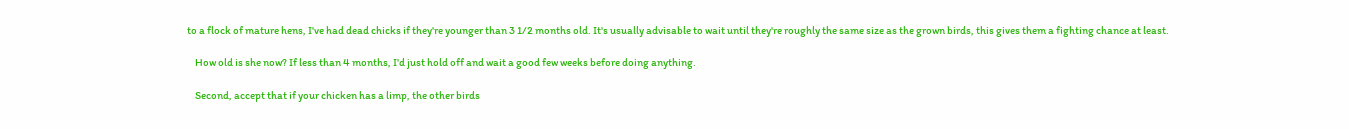to a flock of mature hens, I've had dead chicks if they're younger than 3 1/2 months old. It's usually advisable to wait until they're roughly the same size as the grown birds, this gives them a fighting chance at least.

    How old is she now? If less than 4 months, I'd just hold off and wait a good few weeks before doing anything.

    Second, accept that if your chicken has a limp, the other birds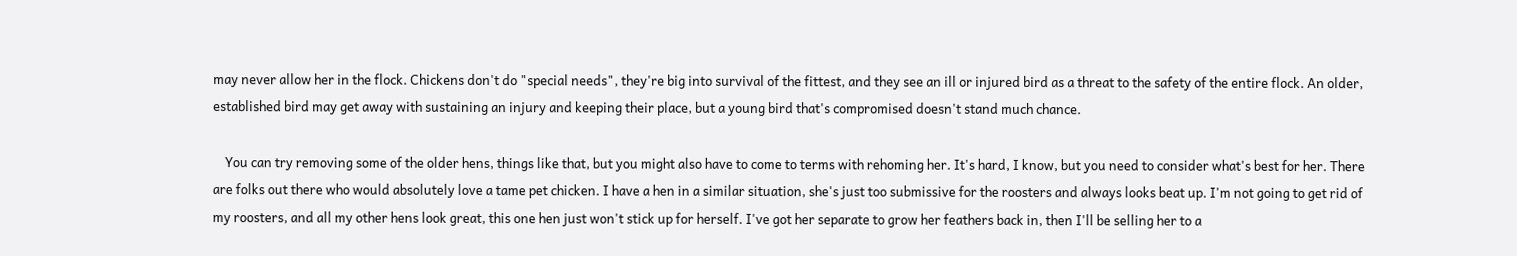may never allow her in the flock. Chickens don't do "special needs", they're big into survival of the fittest, and they see an ill or injured bird as a threat to the safety of the entire flock. An older, established bird may get away with sustaining an injury and keeping their place, but a young bird that's compromised doesn't stand much chance.

    You can try removing some of the older hens, things like that, but you might also have to come to terms with rehoming her. It's hard, I know, but you need to consider what's best for her. There are folks out there who would absolutely love a tame pet chicken. I have a hen in a similar situation, she's just too submissive for the roosters and always looks beat up. I'm not going to get rid of my roosters, and all my other hens look great, this one hen just won't stick up for herself. I've got her separate to grow her feathers back in, then I'll be selling her to a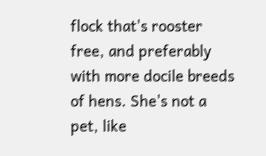flock that's rooster free, and preferably with more docile breeds of hens. She's not a pet, like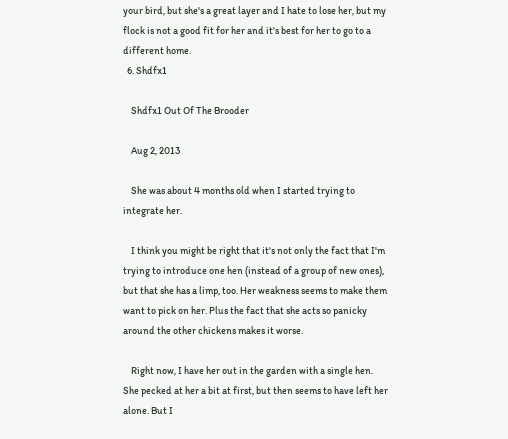your bird, but she's a great layer and I hate to lose her, but my flock is not a good fit for her and it's best for her to go to a different home.
  6. Shdfx1

    Shdfx1 Out Of The Brooder

    Aug 2, 2013

    She was about 4 months old when I started trying to integrate her.

    I think you might be right that it's not only the fact that I'm trying to introduce one hen (instead of a group of new ones), but that she has a limp, too. Her weakness seems to make them want to pick on her. Plus the fact that she acts so panicky around the other chickens makes it worse.

    Right now, I have her out in the garden with a single hen. She pecked at her a bit at first, but then seems to have left her alone. But I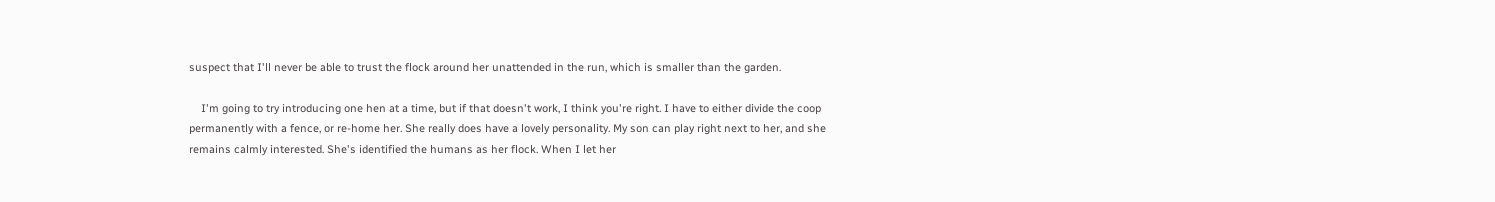suspect that I'll never be able to trust the flock around her unattended in the run, which is smaller than the garden.

    I'm going to try introducing one hen at a time, but if that doesn't work, I think you're right. I have to either divide the coop permanently with a fence, or re-home her. She really does have a lovely personality. My son can play right next to her, and she remains calmly interested. She's identified the humans as her flock. When I let her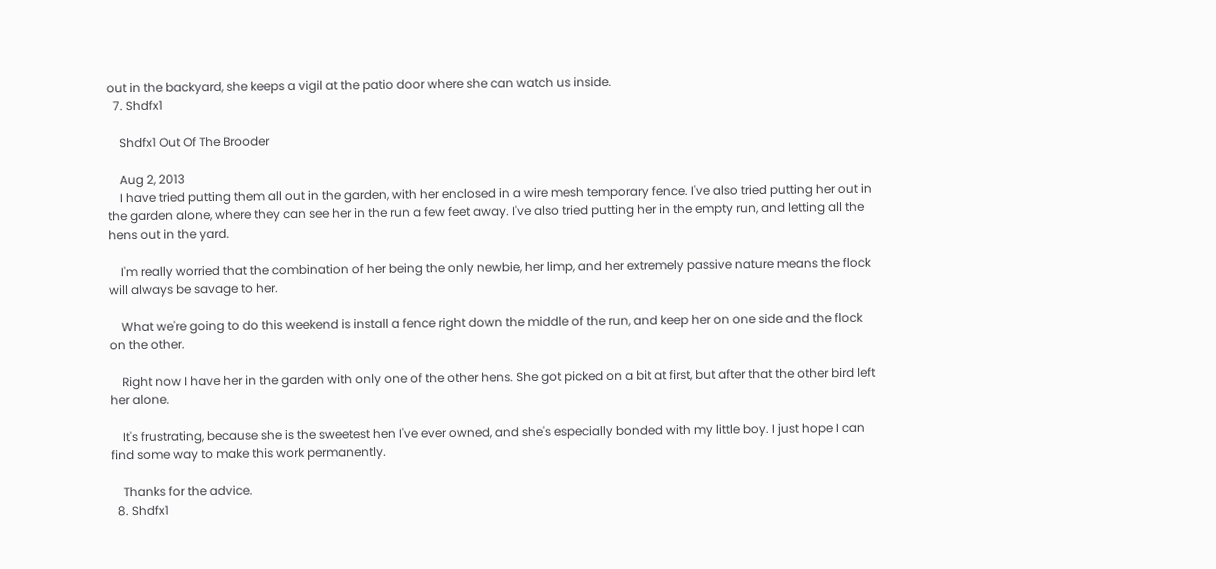out in the backyard, she keeps a vigil at the patio door where she can watch us inside.
  7. Shdfx1

    Shdfx1 Out Of The Brooder

    Aug 2, 2013
    I have tried putting them all out in the garden, with her enclosed in a wire mesh temporary fence. I've also tried putting her out in the garden alone, where they can see her in the run a few feet away. I've also tried putting her in the empty run, and letting all the hens out in the yard.

    I'm really worried that the combination of her being the only newbie, her limp, and her extremely passive nature means the flock will always be savage to her.

    What we're going to do this weekend is install a fence right down the middle of the run, and keep her on one side and the flock on the other.

    Right now I have her in the garden with only one of the other hens. She got picked on a bit at first, but after that the other bird left her alone.

    It's frustrating, because she is the sweetest hen I've ever owned, and she's especially bonded with my little boy. I just hope I can find some way to make this work permanently.

    Thanks for the advice.
  8. Shdfx1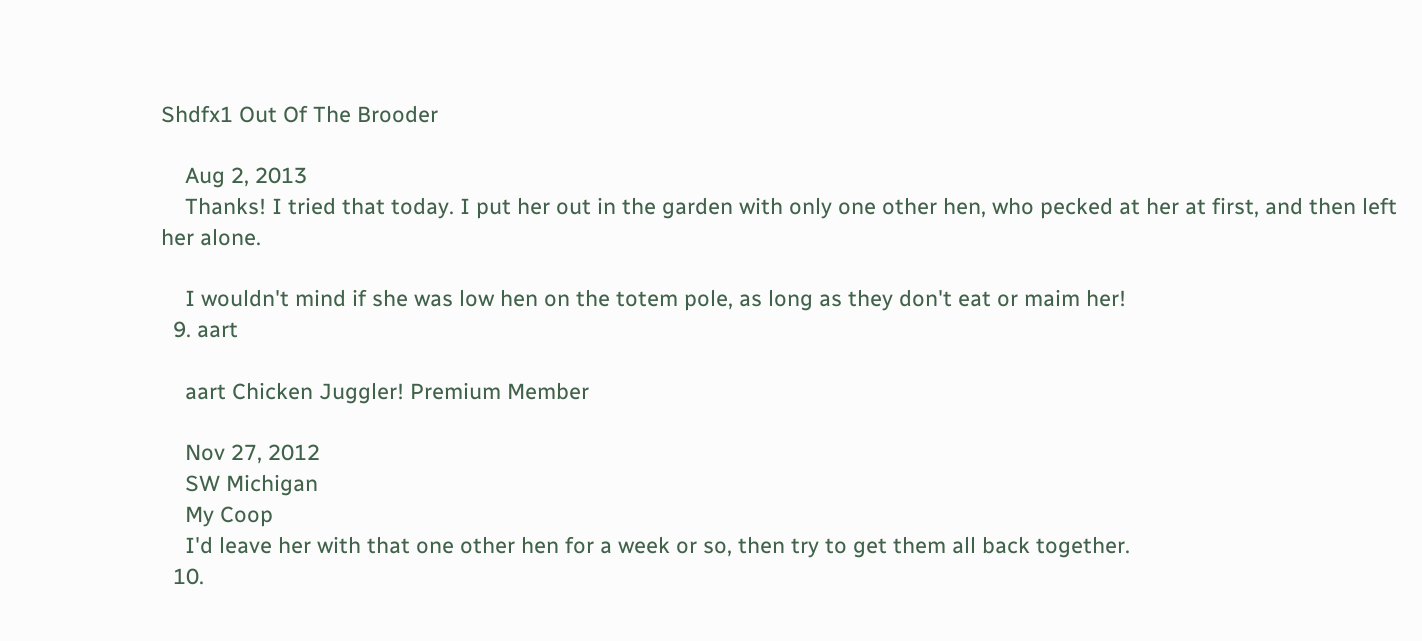Shdfx1 Out Of The Brooder

    Aug 2, 2013
    Thanks! I tried that today. I put her out in the garden with only one other hen, who pecked at her at first, and then left her alone.

    I wouldn't mind if she was low hen on the totem pole, as long as they don't eat or maim her!
  9. aart

    aart Chicken Juggler! Premium Member

    Nov 27, 2012
    SW Michigan
    My Coop
    I'd leave her with that one other hen for a week or so, then try to get them all back together.
  10.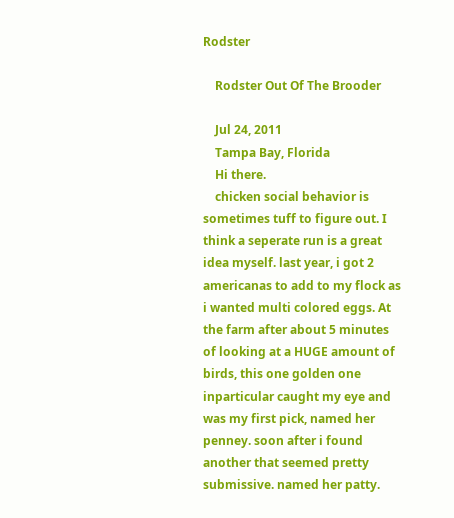Rodster

    Rodster Out Of The Brooder

    Jul 24, 2011
    Tampa Bay, Florida
    Hi there.
    chicken social behavior is sometimes tuff to figure out. I think a seperate run is a great idea myself. last year, i got 2 americanas to add to my flock as i wanted multi colored eggs. At the farm after about 5 minutes of looking at a HUGE amount of birds, this one golden one inparticular caught my eye and was my first pick, named her penney. soon after i found another that seemed pretty submissive. named her patty.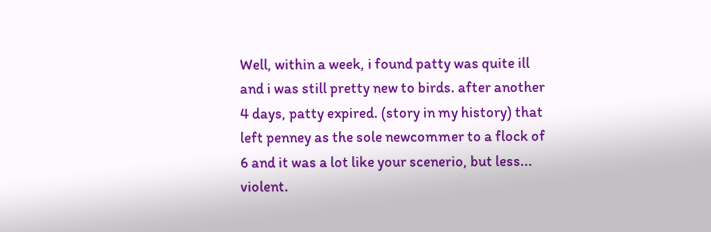Well, within a week, i found patty was quite ill and i was still pretty new to birds. after another 4 days, patty expired. (story in my history) that left penney as the sole newcommer to a flock of 6 and it was a lot like your scenerio, but less... violent.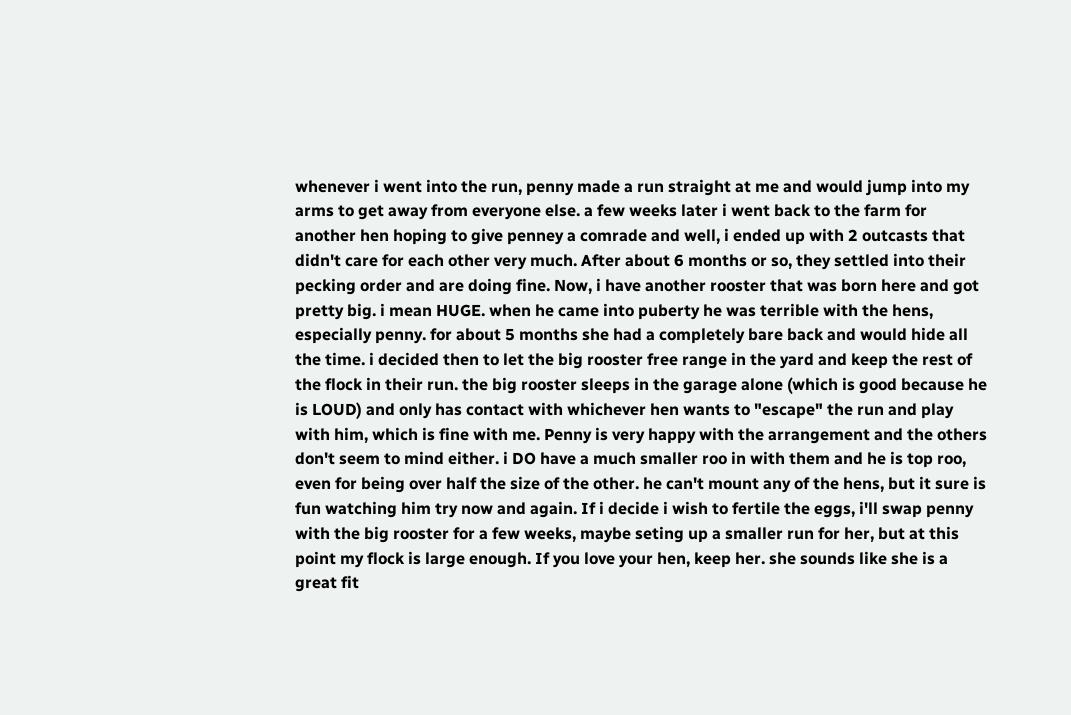whenever i went into the run, penny made a run straight at me and would jump into my arms to get away from everyone else. a few weeks later i went back to the farm for another hen hoping to give penney a comrade and well, i ended up with 2 outcasts that didn't care for each other very much. After about 6 months or so, they settled into their pecking order and are doing fine. Now, i have another rooster that was born here and got pretty big. i mean HUGE. when he came into puberty he was terrible with the hens, especially penny. for about 5 months she had a completely bare back and would hide all the time. i decided then to let the big rooster free range in the yard and keep the rest of the flock in their run. the big rooster sleeps in the garage alone (which is good because he is LOUD) and only has contact with whichever hen wants to "escape" the run and play with him, which is fine with me. Penny is very happy with the arrangement and the others don't seem to mind either. i DO have a much smaller roo in with them and he is top roo, even for being over half the size of the other. he can't mount any of the hens, but it sure is fun watching him try now and again. If i decide i wish to fertile the eggs, i'll swap penny with the big rooster for a few weeks, maybe seting up a smaller run for her, but at this point my flock is large enough. If you love your hen, keep her. she sounds like she is a great fit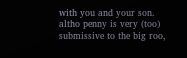with you and your son. altho penny is very (too) submissive to the big roo,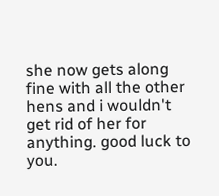she now gets along fine with all the other hens and i wouldn't get rid of her for anything. good luck to you.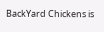BackYard Chickens is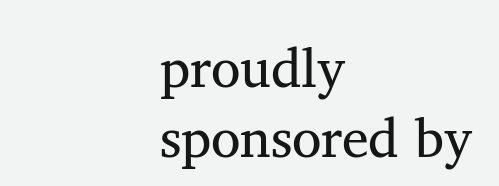proudly sponsored by